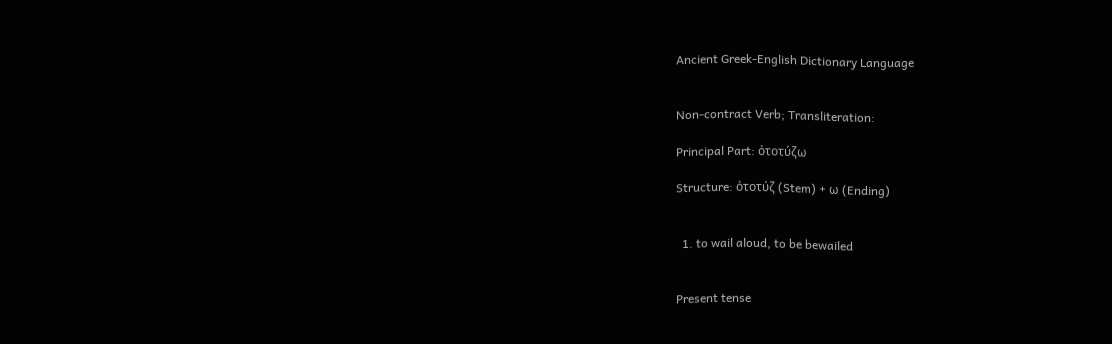Ancient Greek-English Dictionary Language


Non-contract Verb; Transliteration:

Principal Part: ὀτοτύζω

Structure: ὀτοτύζ (Stem) + ω (Ending)


  1. to wail aloud, to be bewailed


Present tense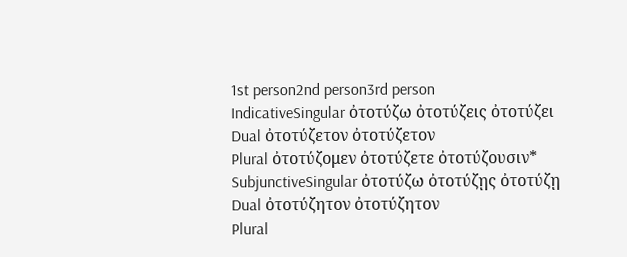1st person2nd person3rd person
IndicativeSingular ὀτοτύζω ὀτοτύζεις ὀτοτύζει
Dual ὀτοτύζετον ὀτοτύζετον
Plural ὀτοτύζομεν ὀτοτύζετε ὀτοτύζουσιν*
SubjunctiveSingular ὀτοτύζω ὀτοτύζῃς ὀτοτύζῃ
Dual ὀτοτύζητον ὀτοτύζητον
Plural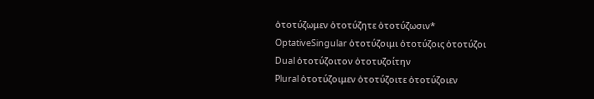ὀτοτύζωμεν ὀτοτύζητε ὀτοτύζωσιν*
OptativeSingular ὀτοτύζοιμι ὀτοτύζοις ὀτοτύζοι
Dual ὀτοτύζοιτον ὀτοτυζοίτην
Plural ὀτοτύζοιμεν ὀτοτύζοιτε ὀτοτύζοιεν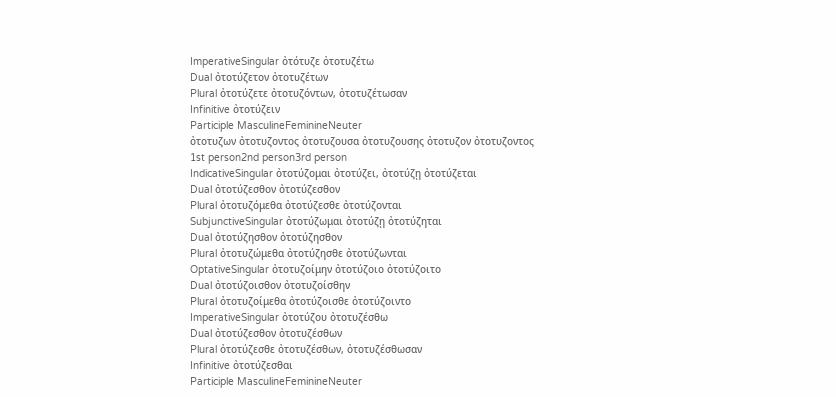ImperativeSingular ὀτότυζε ὀτοτυζέτω
Dual ὀτοτύζετον ὀτοτυζέτων
Plural ὀτοτύζετε ὀτοτυζόντων, ὀτοτυζέτωσαν
Infinitive ὀτοτύζειν
Participle MasculineFeminineNeuter
ὀτοτυζων ὀτοτυζοντος ὀτοτυζουσα ὀτοτυζουσης ὀτοτυζον ὀτοτυζοντος
1st person2nd person3rd person
IndicativeSingular ὀτοτύζομαι ὀτοτύζει, ὀτοτύζῃ ὀτοτύζεται
Dual ὀτοτύζεσθον ὀτοτύζεσθον
Plural ὀτοτυζόμεθα ὀτοτύζεσθε ὀτοτύζονται
SubjunctiveSingular ὀτοτύζωμαι ὀτοτύζῃ ὀτοτύζηται
Dual ὀτοτύζησθον ὀτοτύζησθον
Plural ὀτοτυζώμεθα ὀτοτύζησθε ὀτοτύζωνται
OptativeSingular ὀτοτυζοίμην ὀτοτύζοιο ὀτοτύζοιτο
Dual ὀτοτύζοισθον ὀτοτυζοίσθην
Plural ὀτοτυζοίμεθα ὀτοτύζοισθε ὀτοτύζοιντο
ImperativeSingular ὀτοτύζου ὀτοτυζέσθω
Dual ὀτοτύζεσθον ὀτοτυζέσθων
Plural ὀτοτύζεσθε ὀτοτυζέσθων, ὀτοτυζέσθωσαν
Infinitive ὀτοτύζεσθαι
Participle MasculineFeminineNeuter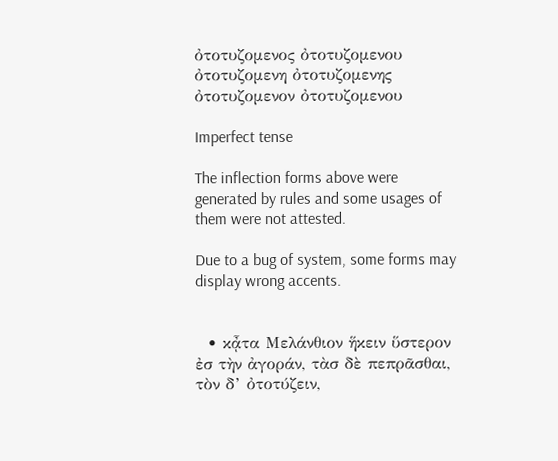ὀτοτυζομενος ὀτοτυζομενου ὀτοτυζομενη ὀτοτυζομενης ὀτοτυζομενον ὀτοτυζομενου

Imperfect tense

The inflection forms above were generated by rules and some usages of them were not attested.

Due to a bug of system, some forms may display wrong accents.


  • κᾆτα Μελάνθιον ἥκειν ὕστερον ἐσ τὴν ἀγοράν, τὰσ δὲ πεπρᾶσθαι, τὸν δ’ ὀτοτύζειν,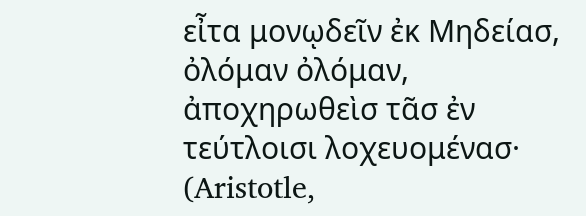εἶτα μονῳδεῖν ἐκ Μηδείασ, ὀλόμαν ὀλόμαν, ἀποχηρωθεὶσ τᾶσ ἐν τεύτλοισι λοχευομένασ· (Aristotle,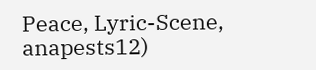Peace, Lyric-Scene, anapests12)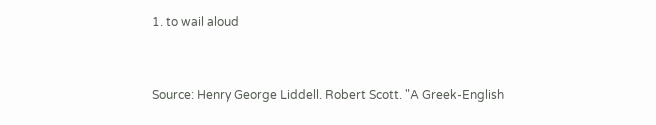1. to wail aloud


Source: Henry George Liddell. Robert Scott. "A Greek-English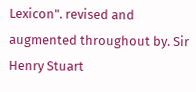Lexicon". revised and augmented throughout by. Sir Henry Stuart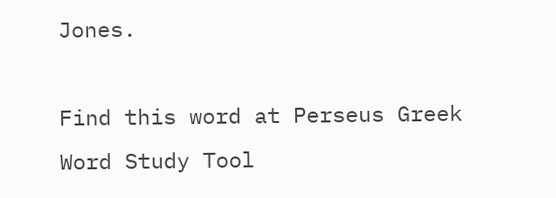Jones.

Find this word at Perseus Greek Word Study Tool